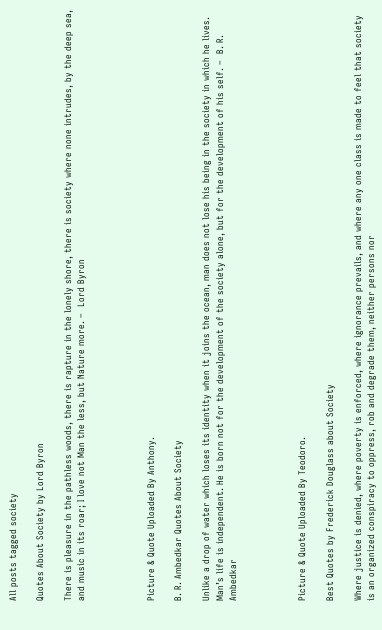All posts tagged society

Quotes About Society by Lord Byron

There is pleasure in the pathless woods, there is rapture in the lonely shore, there is society where none intrudes, by the deep sea, and music in its roar; I love not Man the less, but Nature more. –  Lord Byron




Picture & Quote Uploaded By Anthony.

B. R. Ambedkar Quotes About Society

Unlike a drop of water which loses its identity when it joins the ocean, man does not lose his being in the society in which he lives. Man’s life is independent. He is born not for the development of the society alone, but for the development of his self. –  B. R. Ambedkar




Picture & Quote Uploaded By Teodoro.

Best Quotes by Frederick Douglass about Society

Where justice is denied, where poverty is enforced, where ignorance prevails, and where any one class is made to feel that society is an organized conspiracy to oppress, rob and degrade them, neither persons nor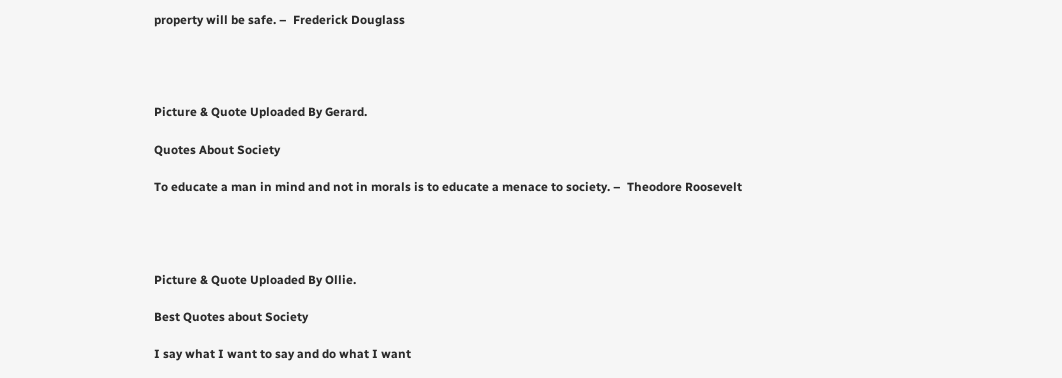property will be safe. –  Frederick Douglass




Picture & Quote Uploaded By Gerard.

Quotes About Society

To educate a man in mind and not in morals is to educate a menace to society. –  Theodore Roosevelt




Picture & Quote Uploaded By Ollie.

Best Quotes about Society

I say what I want to say and do what I want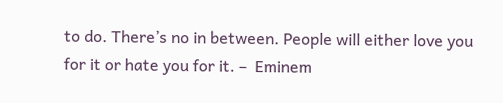to do. There’s no in between. People will either love you for it or hate you for it. –  Eminem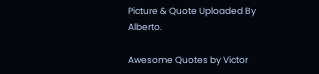Picture & Quote Uploaded By Alberto.

Awesome Quotes by Victor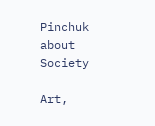Pinchuk about Society

Art,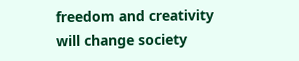freedom and creativity will change society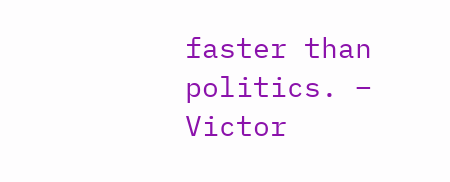faster than politics. –  Victor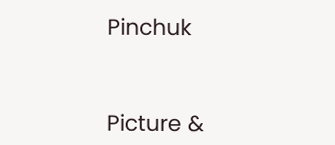Pinchuk



Picture &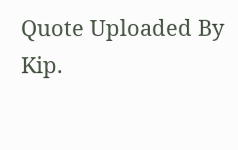Quote Uploaded By Kip.